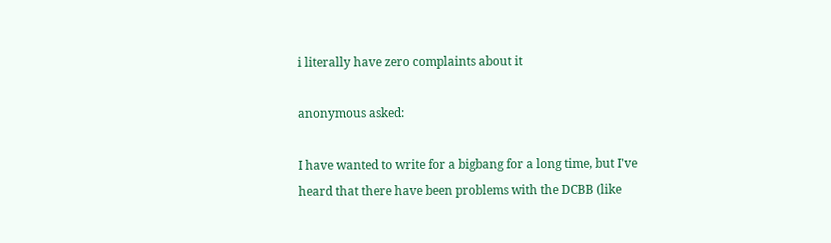i literally have zero complaints about it

anonymous asked:

I have wanted to write for a bigbang for a long time, but I've heard that there have been problems with the DCBB (like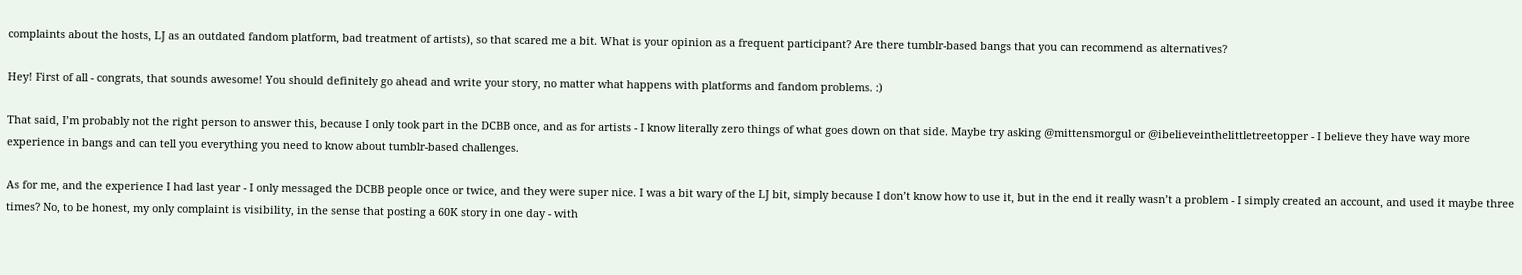complaints about the hosts, LJ as an outdated fandom platform, bad treatment of artists), so that scared me a bit. What is your opinion as a frequent participant? Are there tumblr-based bangs that you can recommend as alternatives?

Hey! First of all - congrats, that sounds awesome! You should definitely go ahead and write your story, no matter what happens with platforms and fandom problems. :)

That said, I’m probably not the right person to answer this, because I only took part in the DCBB once, and as for artists - I know literally zero things of what goes down on that side. Maybe try asking @mittensmorgul or @ibelieveinthelittletreetopper - I believe they have way more experience in bangs and can tell you everything you need to know about tumblr-based challenges.

As for me, and the experience I had last year - I only messaged the DCBB people once or twice, and they were super nice. I was a bit wary of the LJ bit, simply because I don’t know how to use it, but in the end it really wasn’t a problem - I simply created an account, and used it maybe three times? No, to be honest, my only complaint is visibility, in the sense that posting a 60K story in one day - with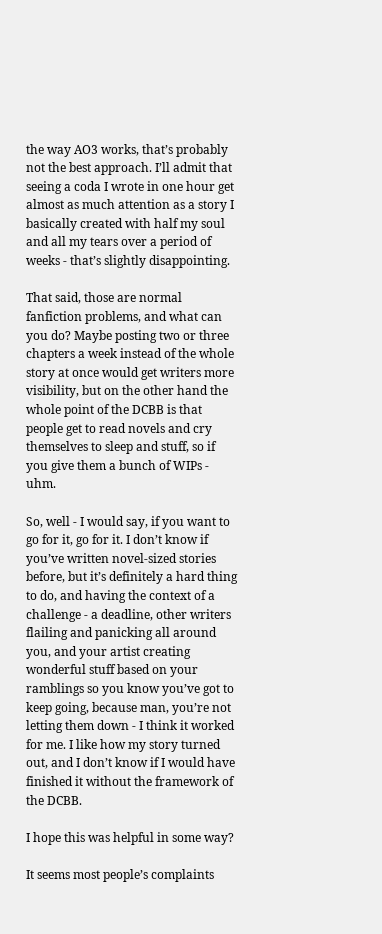the way AO3 works, that’s probably not the best approach. I’ll admit that seeing a coda I wrote in one hour get almost as much attention as a story I basically created with half my soul and all my tears over a period of weeks - that’s slightly disappointing.

That said, those are normal fanfiction problems, and what can you do? Maybe posting two or three chapters a week instead of the whole story at once would get writers more visibility, but on the other hand the whole point of the DCBB is that people get to read novels and cry themselves to sleep and stuff, so if you give them a bunch of WIPs - uhm.

So, well - I would say, if you want to go for it, go for it. I don’t know if you’ve written novel-sized stories before, but it’s definitely a hard thing to do, and having the context of a challenge - a deadline, other writers flailing and panicking all around you, and your artist creating wonderful stuff based on your ramblings so you know you’ve got to keep going, because man, you’re not letting them down - I think it worked for me. I like how my story turned out, and I don’t know if I would have finished it without the framework of the DCBB.

I hope this was helpful in some way?

It seems most people’s complaints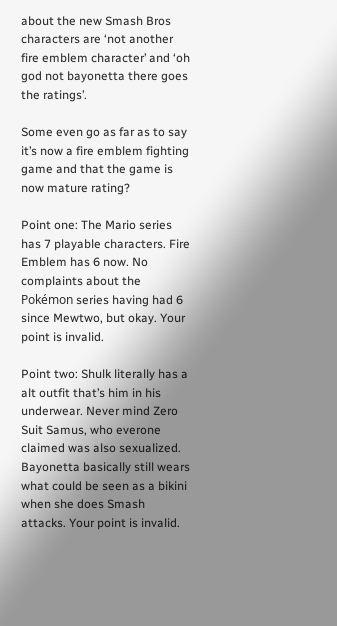about the new Smash Bros characters are ‘not another fire emblem character’ and ‘oh god not bayonetta there goes the ratings’.

Some even go as far as to say it’s now a fire emblem fighting game and that the game is now mature rating?

Point one: The Mario series has 7 playable characters. Fire Emblem has 6 now. No complaints about the Pokémon series having had 6 since Mewtwo, but okay. Your point is invalid.

Point two: Shulk literally has a alt outfit that’s him in his underwear. Never mind Zero Suit Samus, who everone claimed was also sexualized. Bayonetta basically still wears what could be seen as a bikini when she does Smash attacks. Your point is invalid.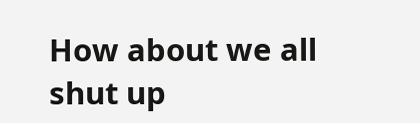How about we all shut up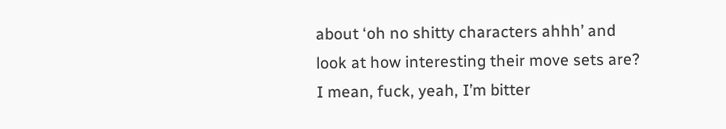about ‘oh no shitty characters ahhh’ and look at how interesting their move sets are? I mean, fuck, yeah, I’m bitter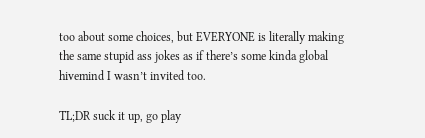too about some choices, but EVERYONE is literally making the same stupid ass jokes as if there’s some kinda global hivemind I wasn’t invited too.

TL;DR suck it up, go play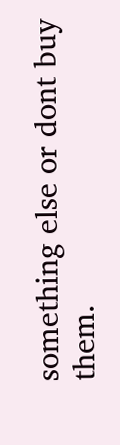something else or dont buy them.